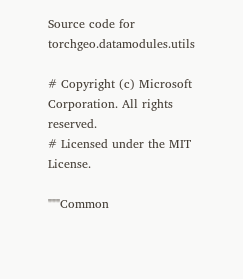Source code for torchgeo.datamodules.utils

# Copyright (c) Microsoft Corporation. All rights reserved.
# Licensed under the MIT License.

"""Common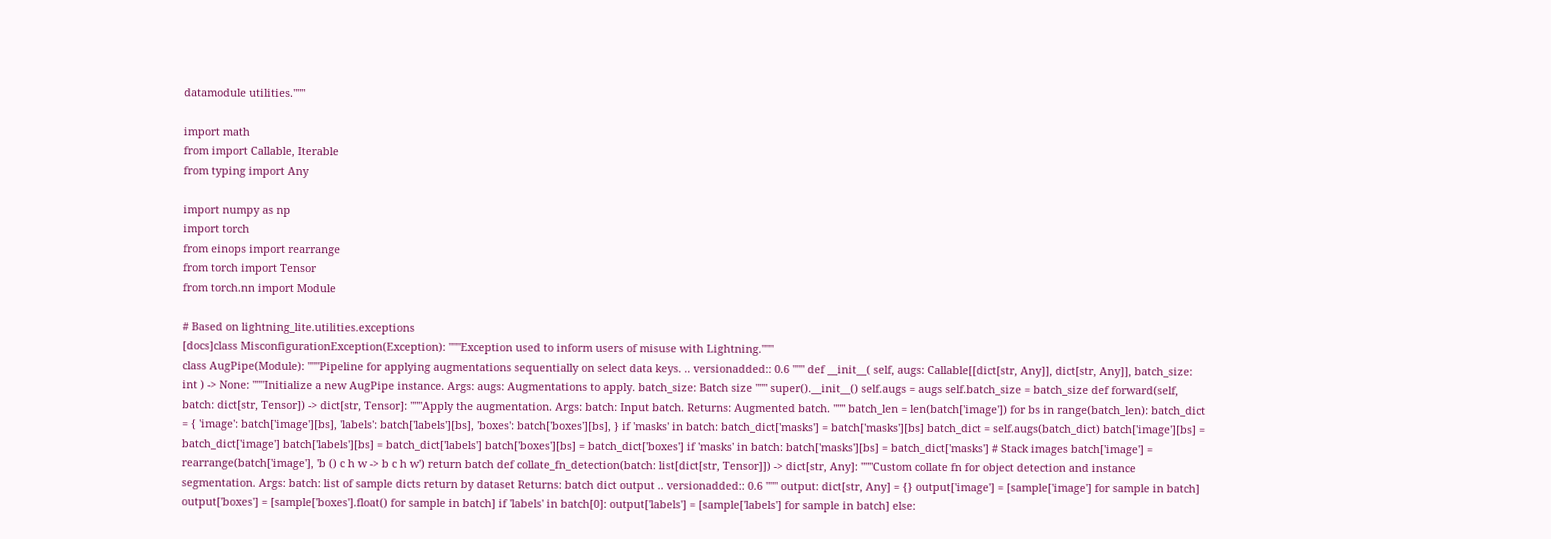datamodule utilities."""

import math
from import Callable, Iterable
from typing import Any

import numpy as np
import torch
from einops import rearrange
from torch import Tensor
from torch.nn import Module

# Based on lightning_lite.utilities.exceptions
[docs]class MisconfigurationException(Exception): """Exception used to inform users of misuse with Lightning."""
class AugPipe(Module): """Pipeline for applying augmentations sequentially on select data keys. .. versionadded:: 0.6 """ def __init__( self, augs: Callable[[dict[str, Any]], dict[str, Any]], batch_size: int ) -> None: """Initialize a new AugPipe instance. Args: augs: Augmentations to apply. batch_size: Batch size """ super().__init__() self.augs = augs self.batch_size = batch_size def forward(self, batch: dict[str, Tensor]) -> dict[str, Tensor]: """Apply the augmentation. Args: batch: Input batch. Returns: Augmented batch. """ batch_len = len(batch['image']) for bs in range(batch_len): batch_dict = { 'image': batch['image'][bs], 'labels': batch['labels'][bs], 'boxes': batch['boxes'][bs], } if 'masks' in batch: batch_dict['masks'] = batch['masks'][bs] batch_dict = self.augs(batch_dict) batch['image'][bs] = batch_dict['image'] batch['labels'][bs] = batch_dict['labels'] batch['boxes'][bs] = batch_dict['boxes'] if 'masks' in batch: batch['masks'][bs] = batch_dict['masks'] # Stack images batch['image'] = rearrange(batch['image'], 'b () c h w -> b c h w') return batch def collate_fn_detection(batch: list[dict[str, Tensor]]) -> dict[str, Any]: """Custom collate fn for object detection and instance segmentation. Args: batch: list of sample dicts return by dataset Returns: batch dict output .. versionadded:: 0.6 """ output: dict[str, Any] = {} output['image'] = [sample['image'] for sample in batch] output['boxes'] = [sample['boxes'].float() for sample in batch] if 'labels' in batch[0]: output['labels'] = [sample['labels'] for sample in batch] else: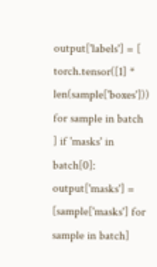output['labels'] = [ torch.tensor([1] * len(sample['boxes'])) for sample in batch ] if 'masks' in batch[0]: output['masks'] = [sample['masks'] for sample in batch]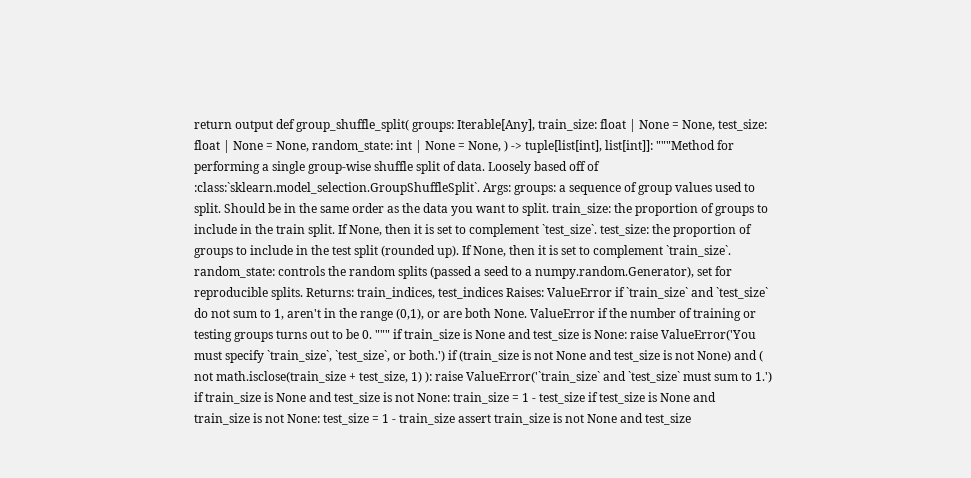return output def group_shuffle_split( groups: Iterable[Any], train_size: float | None = None, test_size: float | None = None, random_state: int | None = None, ) -> tuple[list[int], list[int]]: """Method for performing a single group-wise shuffle split of data. Loosely based off of :class:`sklearn.model_selection.GroupShuffleSplit`. Args: groups: a sequence of group values used to split. Should be in the same order as the data you want to split. train_size: the proportion of groups to include in the train split. If None, then it is set to complement `test_size`. test_size: the proportion of groups to include in the test split (rounded up). If None, then it is set to complement `train_size`. random_state: controls the random splits (passed a seed to a numpy.random.Generator), set for reproducible splits. Returns: train_indices, test_indices Raises: ValueError if `train_size` and `test_size` do not sum to 1, aren't in the range (0,1), or are both None. ValueError if the number of training or testing groups turns out to be 0. """ if train_size is None and test_size is None: raise ValueError('You must specify `train_size`, `test_size`, or both.') if (train_size is not None and test_size is not None) and ( not math.isclose(train_size + test_size, 1) ): raise ValueError('`train_size` and `test_size` must sum to 1.') if train_size is None and test_size is not None: train_size = 1 - test_size if test_size is None and train_size is not None: test_size = 1 - train_size assert train_size is not None and test_size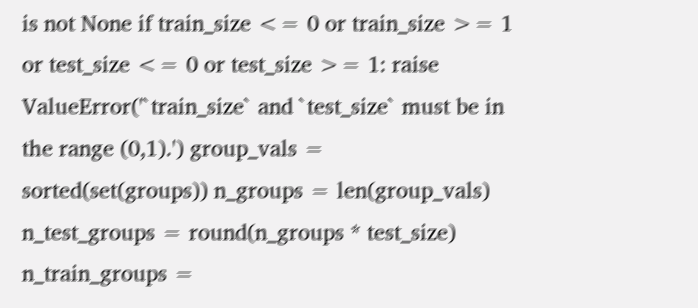is not None if train_size <= 0 or train_size >= 1 or test_size <= 0 or test_size >= 1: raise ValueError('`train_size` and `test_size` must be in the range (0,1).') group_vals = sorted(set(groups)) n_groups = len(group_vals) n_test_groups = round(n_groups * test_size) n_train_groups =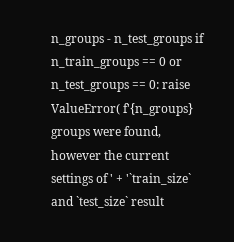n_groups - n_test_groups if n_train_groups == 0 or n_test_groups == 0: raise ValueError( f'{n_groups} groups were found, however the current settings of ' + '`train_size` and `test_size` result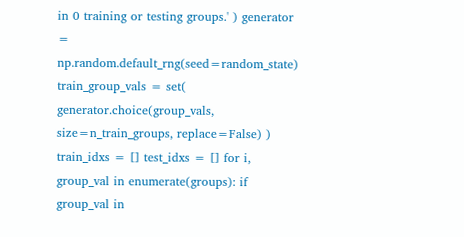in 0 training or testing groups.' ) generator = np.random.default_rng(seed=random_state) train_group_vals = set( generator.choice(group_vals, size=n_train_groups, replace=False) ) train_idxs = [] test_idxs = [] for i, group_val in enumerate(groups): if group_val in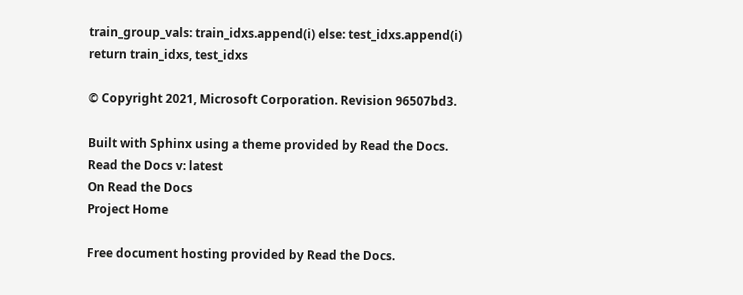train_group_vals: train_idxs.append(i) else: test_idxs.append(i) return train_idxs, test_idxs

© Copyright 2021, Microsoft Corporation. Revision 96507bd3.

Built with Sphinx using a theme provided by Read the Docs.
Read the Docs v: latest
On Read the Docs
Project Home

Free document hosting provided by Read the Docs.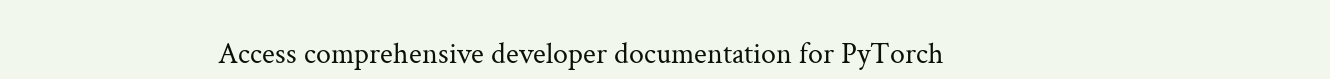Access comprehensive developer documentation for PyTorch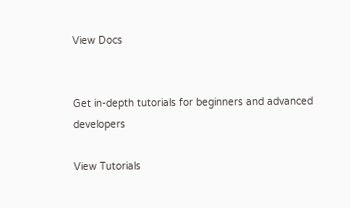View Docs


Get in-depth tutorials for beginners and advanced developers

View Tutorials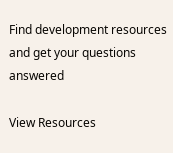Find development resources and get your questions answered

View Resources